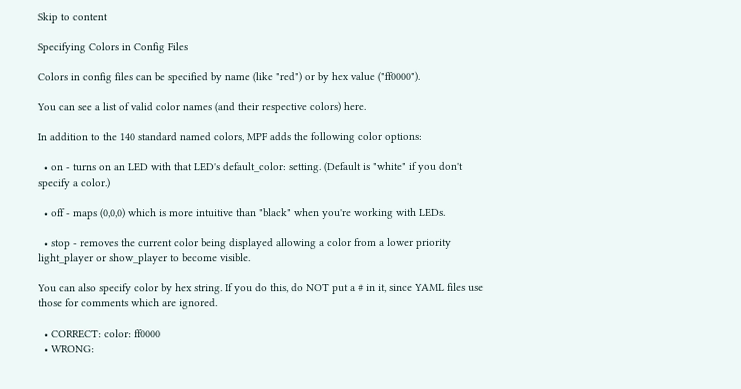Skip to content

Specifying Colors in Config Files

Colors in config files can be specified by name (like "red") or by hex value ("ff0000").

You can see a list of valid color names (and their respective colors) here.

In addition to the 140 standard named colors, MPF adds the following color options:

  • on - turns on an LED with that LED's default_color: setting. (Default is "white" if you don't specify a color.)

  • off - maps (0,0,0) which is more intuitive than "black" when you're working with LEDs.

  • stop - removes the current color being displayed allowing a color from a lower priority light_player or show_player to become visible.

You can also specify color by hex string. If you do this, do NOT put a # in it, since YAML files use those for comments which are ignored.

  • CORRECT: color: ff0000
  • WRONG: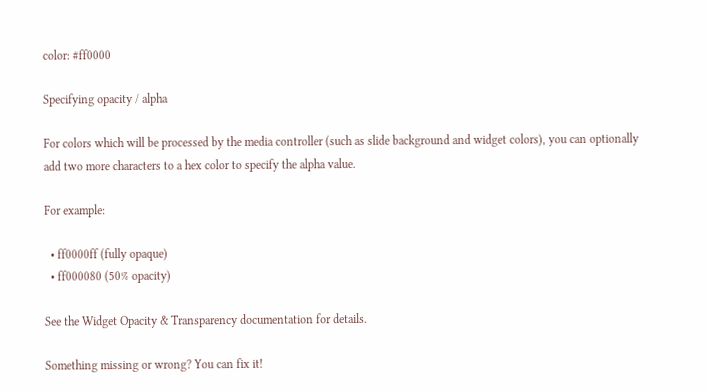color: #ff0000

Specifying opacity / alpha

For colors which will be processed by the media controller (such as slide background and widget colors), you can optionally add two more characters to a hex color to specify the alpha value.

For example:

  • ff0000ff (fully opaque)
  • ff000080 (50% opacity)

See the Widget Opacity & Transparency documentation for details.

Something missing or wrong? You can fix it!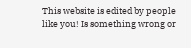This website is edited by people like you! Is something wrong or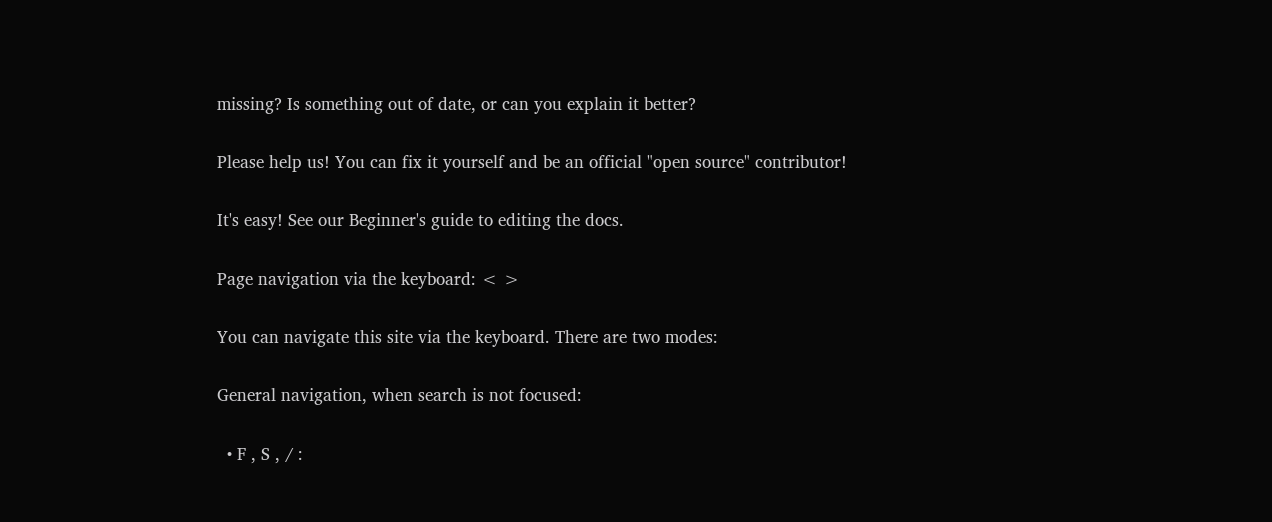missing? Is something out of date, or can you explain it better?

Please help us! You can fix it yourself and be an official "open source" contributor!

It's easy! See our Beginner's guide to editing the docs.

Page navigation via the keyboard: < >

You can navigate this site via the keyboard. There are two modes:

General navigation, when search is not focused:

  • F , S , / :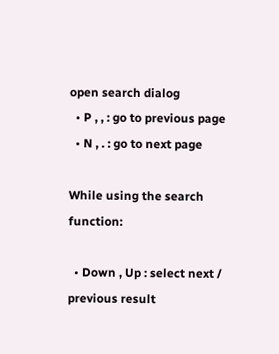open search dialog
  • P , , : go to previous page
  • N , . : go to next page

While using the search function:

  • Down , Up : select next / previous result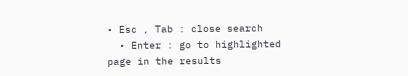• Esc , Tab : close search
  • Enter : go to highlighted page in the results